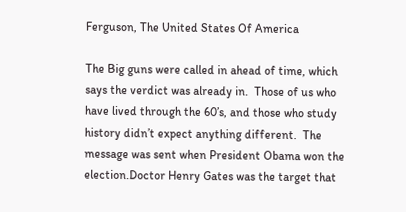Ferguson, The United States Of America

The Big guns were called in ahead of time, which says the verdict was already in.  Those of us who have lived through the 60’s, and those who study history didn’t expect anything different.  The message was sent when President Obama won the election.Doctor Henry Gates was the target that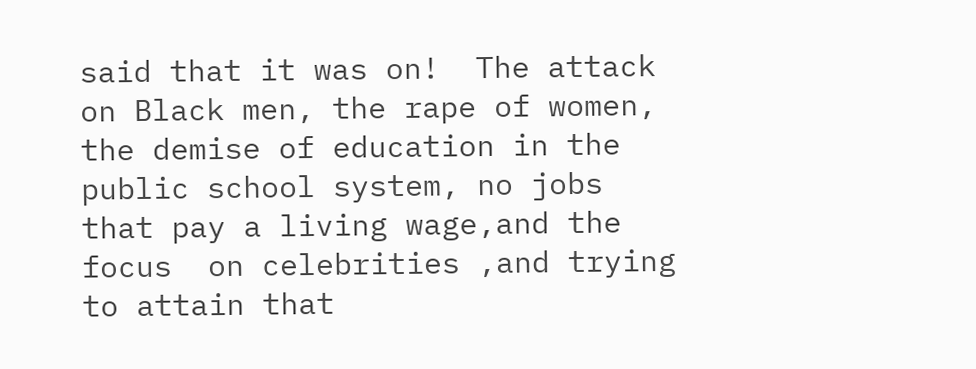said that it was on!  The attack on Black men, the rape of women, the demise of education in the public school system, no jobs that pay a living wage,and the focus  on celebrities ,and trying to attain that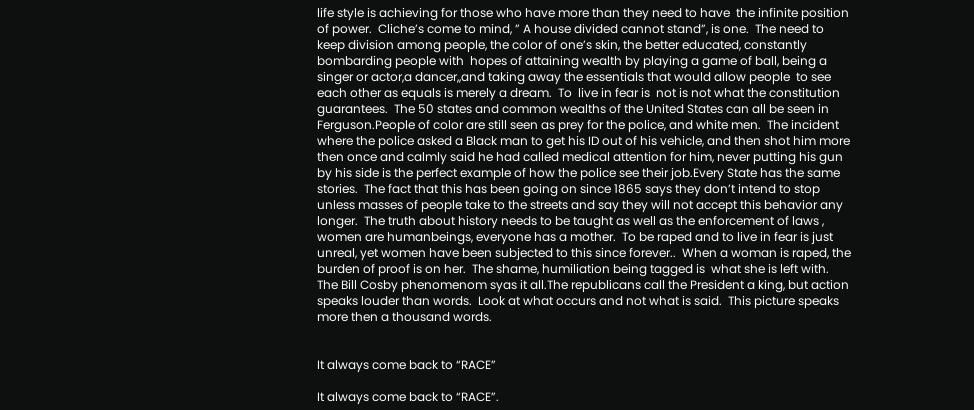life style is achieving for those who have more than they need to have  the infinite position of power.  Cliche’s come to mind, ” A house divided cannot stand”, is one.  The need to keep division among people, the color of one’s skin, the better educated, constantly bombarding people with  hopes of attaining wealth by playing a game of ball, being a singer or actor,a dancer,,and taking away the essentials that would allow people  to see each other as equals is merely a dream.  To  live in fear is  not is not what the constitution guarantees.  The 50 states and common wealths of the United States can all be seen in Ferguson.People of color are still seen as prey for the police, and white men.  The incident where the police asked a Black man to get his ID out of his vehicle, and then shot him more then once and calmly said he had called medical attention for him, never putting his gun by his side is the perfect example of how the police see their job.Every State has the same stories.  The fact that this has been going on since 1865 says they don’t intend to stop unless masses of people take to the streets and say they will not accept this behavior any longer.  The truth about history needs to be taught as well as the enforcement of laws , women are humanbeings, everyone has a mother.  To be raped and to live in fear is just unreal, yet women have been subjected to this since forever..  When a woman is raped, the burden of proof is on her.  The shame, humiliation being tagged is  what she is left with. The Bill Cosby phenomenom syas it all.The republicans call the President a king, but action speaks louder than words.  Look at what occurs and not what is said.  This picture speaks more then a thousand words.


It always come back to “RACE”

It always come back to “RACE”.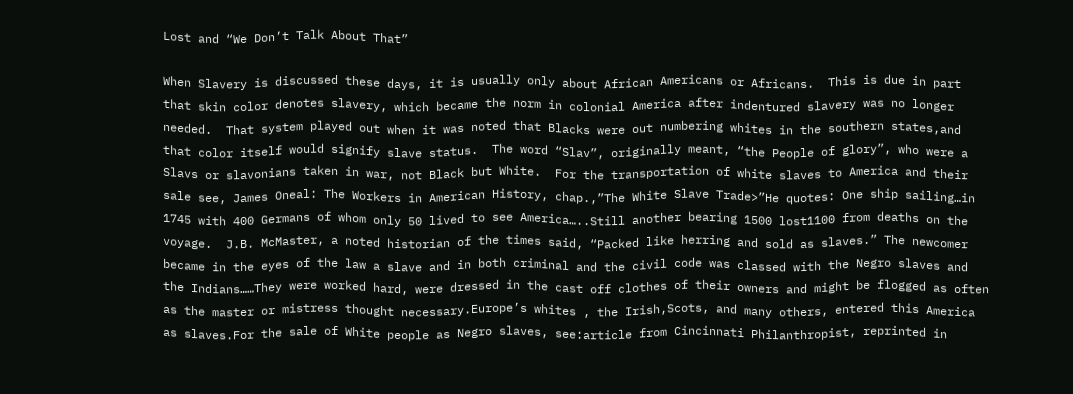Lost and “We Don’t Talk About That”

When Slavery is discussed these days, it is usually only about African Americans or Africans.  This is due in part that skin color denotes slavery, which became the norm in colonial America after indentured slavery was no longer needed.  That system played out when it was noted that Blacks were out numbering whites in the southern states,and that color itself would signify slave status.  The word “Slav”, originally meant, “the People of glory”, who were a Slavs or slavonians taken in war, not Black but White.  For the transportation of white slaves to America and their sale see, James Oneal: The Workers in American History, chap.,”The White Slave Trade>”He quotes: One ship sailing…in 1745 with 400 Germans of whom only 50 lived to see America…..Still another bearing 1500 lost1100 from deaths on the voyage.  J.B. McMaster, a noted historian of the times said, “Packed like herring and sold as slaves.” The newcomer became in the eyes of the law a slave and in both criminal and the civil code was classed with the Negro slaves and the Indians……They were worked hard, were dressed in the cast off clothes of their owners and might be flogged as often as the master or mistress thought necessary.Europe’s whites , the Irish,Scots, and many others, entered this America as slaves.For the sale of White people as Negro slaves, see:article from Cincinnati Philanthropist, reprinted in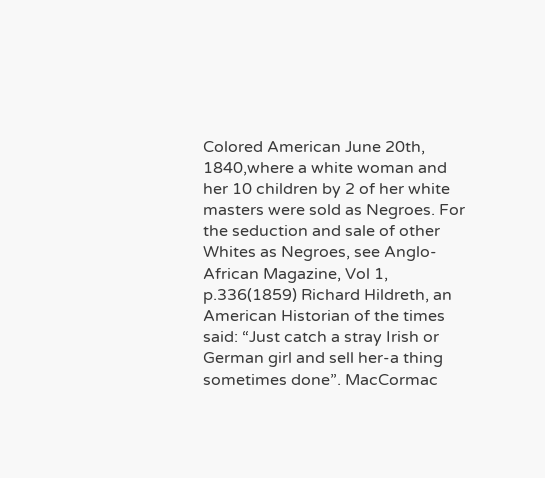Colored American June 20th, 1840,where a white woman and her 10 children by 2 of her white masters were sold as Negroes. For the seduction and sale of other Whites as Negroes, see Anglo-African Magazine, Vol 1, p.336(1859) Richard Hildreth, an American Historian of the times said: “Just catch a stray Irish or German girl and sell her-a thing sometimes done”. MacCormac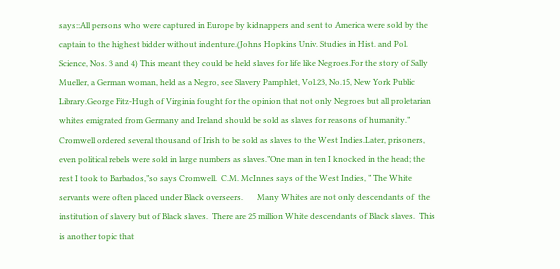says::All persons who were captured in Europe by kidnappers and sent to America were sold by the captain to the highest bidder without indenture.(Johns Hopkins Univ. Studies in Hist. and Pol. Science, Nos. 3 and 4) This meant they could be held slaves for life like Negroes.For the story of Sally Mueller, a German woman, held as a Negro, see Slavery Pamphlet, Vol.23, No.15, New York Public Library.George Fitz-Hugh of Virginia fought for the opinion that not only Negroes but all proletarian whites emigrated from Germany and Ireland should be sold as slaves for reasons of humanity.”  Cromwell ordered several thousand of Irish to be sold as slaves to the West Indies.Later, prisoners, even political rebels were sold in large numbers as slaves.”One man in ten I knocked in the head; the rest I took to Barbados,”so says Cromwell.  C.M. McInnes says of the West Indies, ” The White servants were often placed under Black overseers.       Many Whites are not only descendants of  the institution of slavery but of Black slaves.  There are 25 million White descendants of Black slaves.  This is another topic that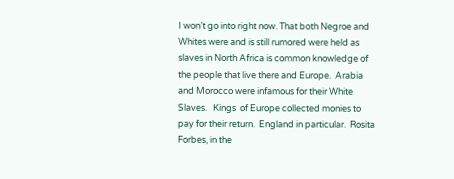I won’t go into right now. That both Negroe and Whites were and is still rumored were held as slaves in North Africa is common knowledge of the people that live there and Europe.  Arabia and Morocco were infamous for their White  Slaves.   Kings  of Europe collected monies to pay for their return.  England in particular.  Rosita Forbes, in the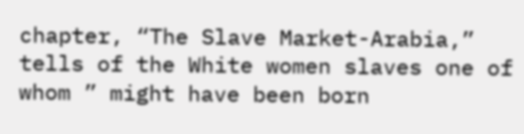chapter, “The Slave Market-Arabia,” tells of the White women slaves one of whom ” might have been born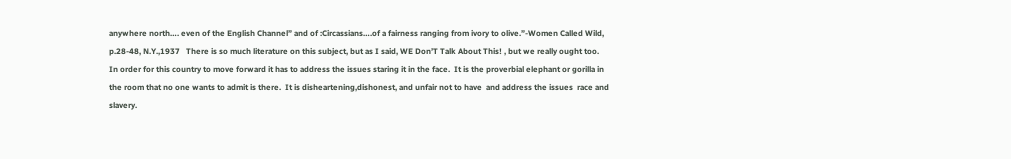anywhere north…. even of the English Channel” and of :Circassians….of a fairness ranging from ivory to olive.”-Women Called Wild, p.28-48, N.Y.,1937   There is so much literature on this subject, but as I said, WE Don’T Talk About This! , but we really ought too.     In order for this country to move forward it has to address the issues staring it in the face.  It is the proverbial elephant or gorilla in the room that no one wants to admit is there.  It is disheartening,dishonest, and unfair not to have  and address the issues  race and slavery.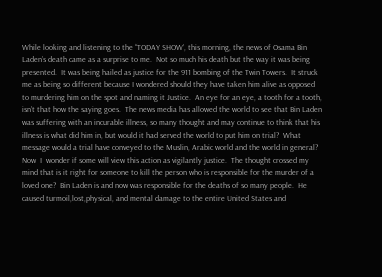While looking and listening to the “TODAY SHOW’, this morning, the news of Osama Bin Laden’s death came as a surprise to me.  Not so much his death but the way it was being presented.  It was being hailed as justice for the 911 bombing of the Twin Towers.  It struck me as being so different because I wondered should they have taken him alive as opposed to murdering him on the spot and naming it Justice.  An eye for an eye, a tooth for a tooth, isn’t that how the saying goes.  The news media has allowed the world to see that Bin Laden was suffering with an incurable illness, so many thought and may continue to think that his illness is what did him in, but would it had served the world to put him on trial?  What message would a trial have conveyed to the Muslin, Arabic world and the world in general?  Now  I  wonder if some will view this action as vigilantly justice.  The thought crossed my mind that is it right for someone to kill the person who is responsible for the murder of a loved one?  Bin Laden is and now was responsible for the deaths of so many people.  He caused turmoil,lost,physical, and mental damage to the entire United States and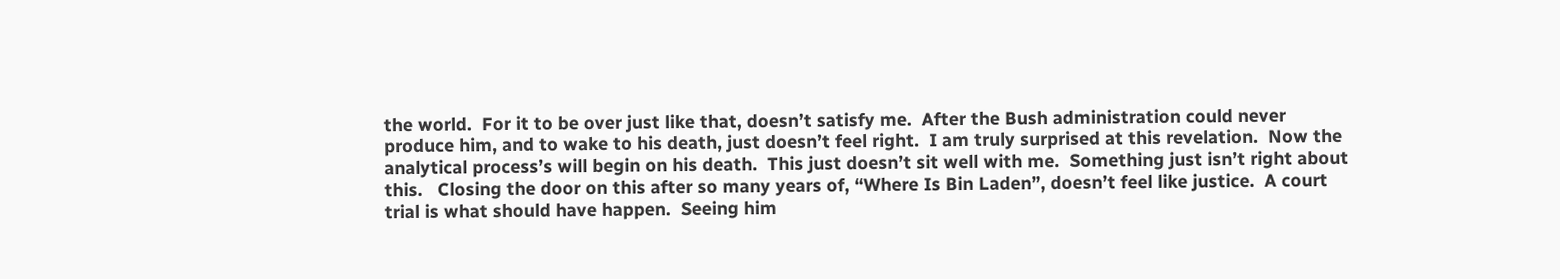the world.  For it to be over just like that, doesn’t satisfy me.  After the Bush administration could never produce him, and to wake to his death, just doesn’t feel right.  I am truly surprised at this revelation.  Now the analytical process’s will begin on his death.  This just doesn’t sit well with me.  Something just isn’t right about this.   Closing the door on this after so many years of, “Where Is Bin Laden”, doesn’t feel like justice.  A court trial is what should have happen.  Seeing him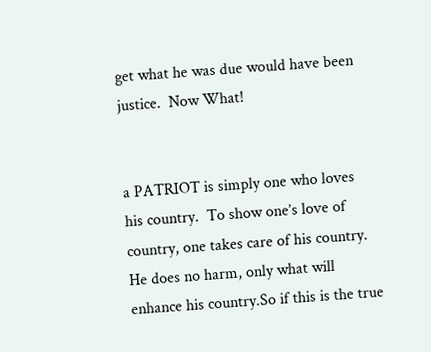get what he was due would have been justice.  Now What!


a PATRIOT is simply one who loves his country.  To show one’s love of country, one takes care of his country.  He does no harm, only what will enhance his country.So if this is the true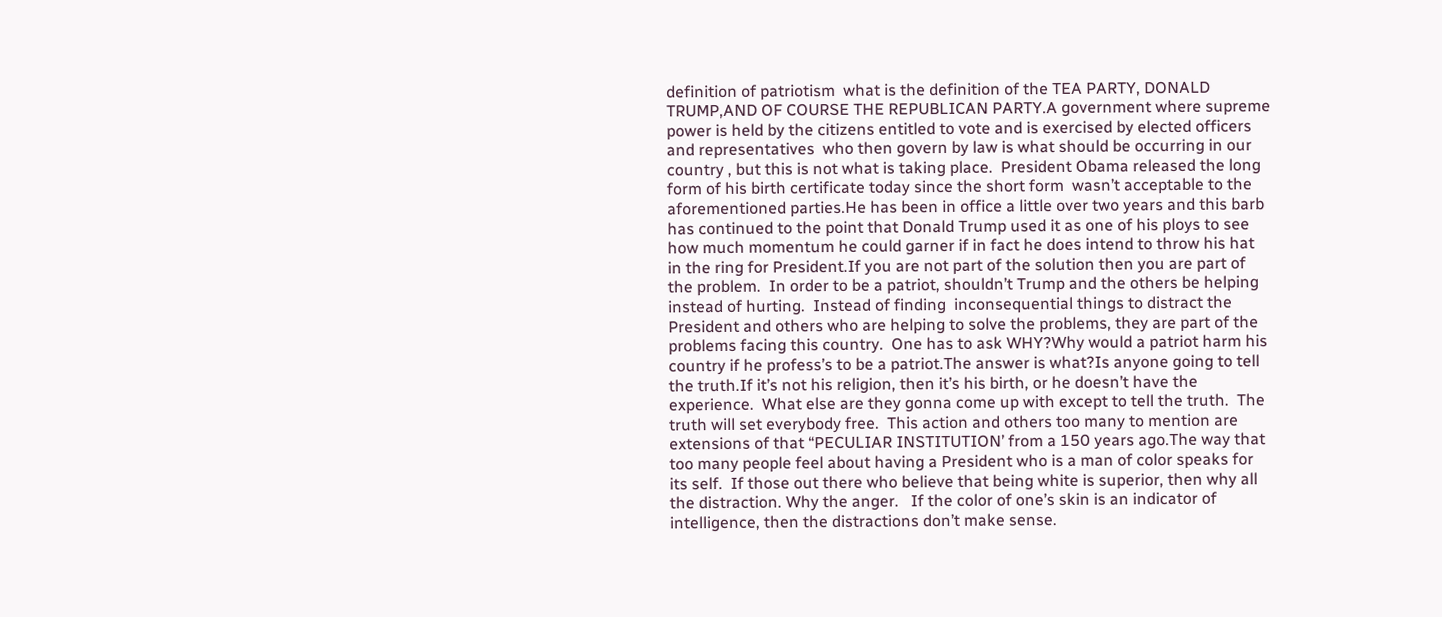definition of patriotism  what is the definition of the TEA PARTY, DONALD TRUMP,AND OF COURSE THE REPUBLICAN PARTY.A government where supreme power is held by the citizens entitled to vote and is exercised by elected officers and representatives  who then govern by law is what should be occurring in our country , but this is not what is taking place.  President Obama released the long form of his birth certificate today since the short form  wasn’t acceptable to the aforementioned parties.He has been in office a little over two years and this barb has continued to the point that Donald Trump used it as one of his ploys to see how much momentum he could garner if in fact he does intend to throw his hat in the ring for President.If you are not part of the solution then you are part of the problem.  In order to be a patriot, shouldn’t Trump and the others be helping instead of hurting.  Instead of finding  inconsequential things to distract the President and others who are helping to solve the problems, they are part of the problems facing this country.  One has to ask WHY?Why would a patriot harm his country if he profess’s to be a patriot.The answer is what?Is anyone going to tell the truth.If it’s not his religion, then it’s his birth, or he doesn’t have the experience.  What else are they gonna come up with except to tell the truth.  The truth will set everybody free.  This action and others too many to mention are extensions of that “PECULIAR INSTITUTION’ from a 150 years ago.The way that too many people feel about having a President who is a man of color speaks for its self.  If those out there who believe that being white is superior, then why all the distraction. Why the anger.   If the color of one’s skin is an indicator of intelligence, then the distractions don’t make sense.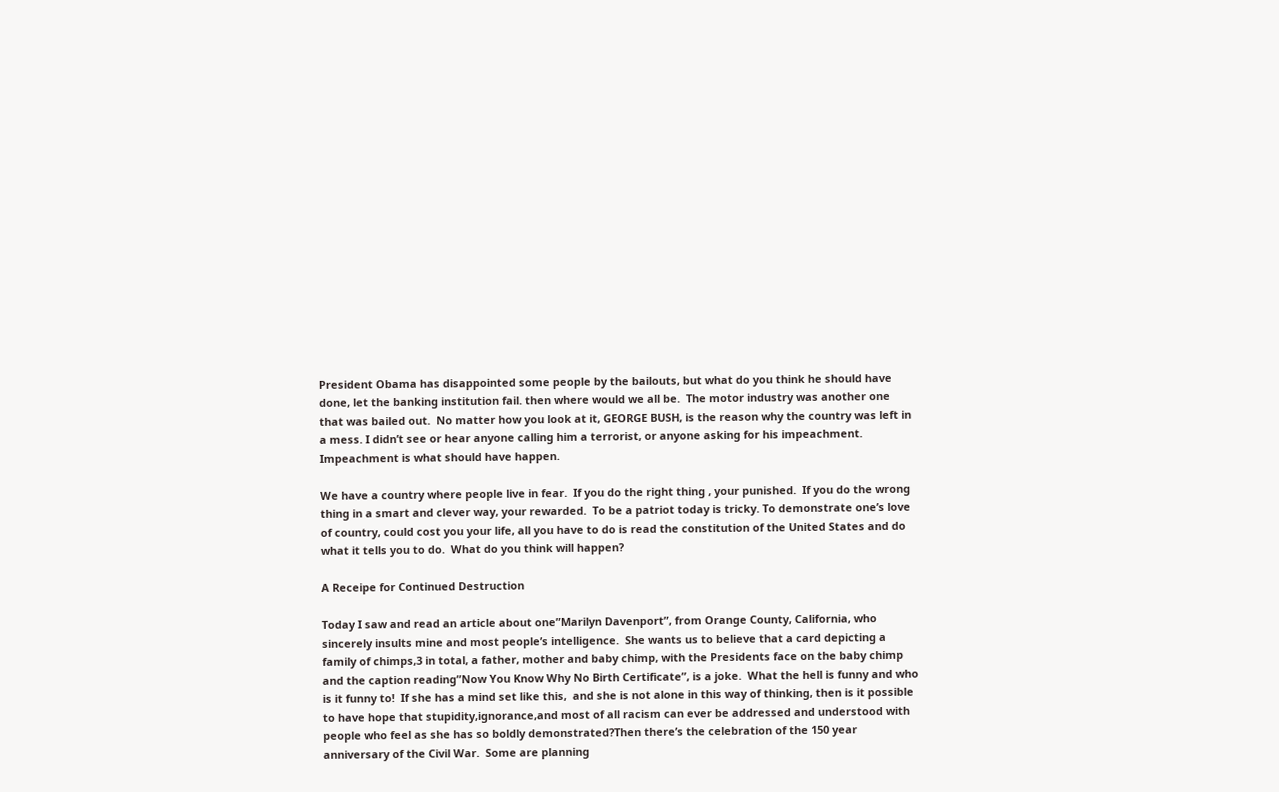President Obama has disappointed some people by the bailouts, but what do you think he should have done, let the banking institution fail. then where would we all be.  The motor industry was another one that was bailed out.  No matter how you look at it, GEORGE BUSH, is the reason why the country was left in a mess. I didn’t see or hear anyone calling him a terrorist, or anyone asking for his impeachment.  Impeachment is what should have happen.

We have a country where people live in fear.  If you do the right thing , your punished.  If you do the wrong thing in a smart and clever way, your rewarded.  To be a patriot today is tricky. To demonstrate one’s love of country, could cost you your life, all you have to do is read the constitution of the United States and do what it tells you to do.  What do you think will happen?

A Receipe for Continued Destruction

Today I saw and read an article about one”Marilyn Davenport”, from Orange County, California, who sincerely insults mine and most people’s intelligence.  She wants us to believe that a card depicting a family of chimps,3 in total, a father, mother and baby chimp, with the Presidents face on the baby chimp and the caption reading”Now You Know Why No Birth Certificate”, is a joke.  What the hell is funny and who is it funny to!  If she has a mind set like this,  and she is not alone in this way of thinking, then is it possible to have hope that stupidity,ignorance,and most of all racism can ever be addressed and understood with people who feel as she has so boldly demonstrated?Then there’s the celebration of the 150 year anniversary of the Civil War.  Some are planning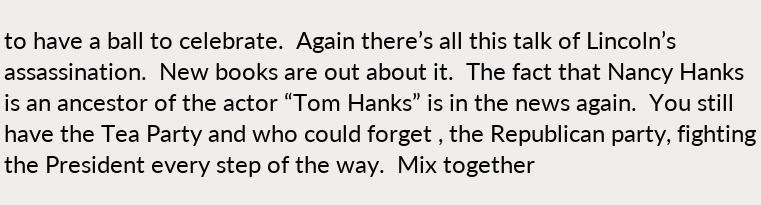to have a ball to celebrate.  Again there’s all this talk of Lincoln’s assassination.  New books are out about it.  The fact that Nancy Hanks is an ancestor of the actor “Tom Hanks” is in the news again.  You still have the Tea Party and who could forget , the Republican party, fighting the President every step of the way.  Mix together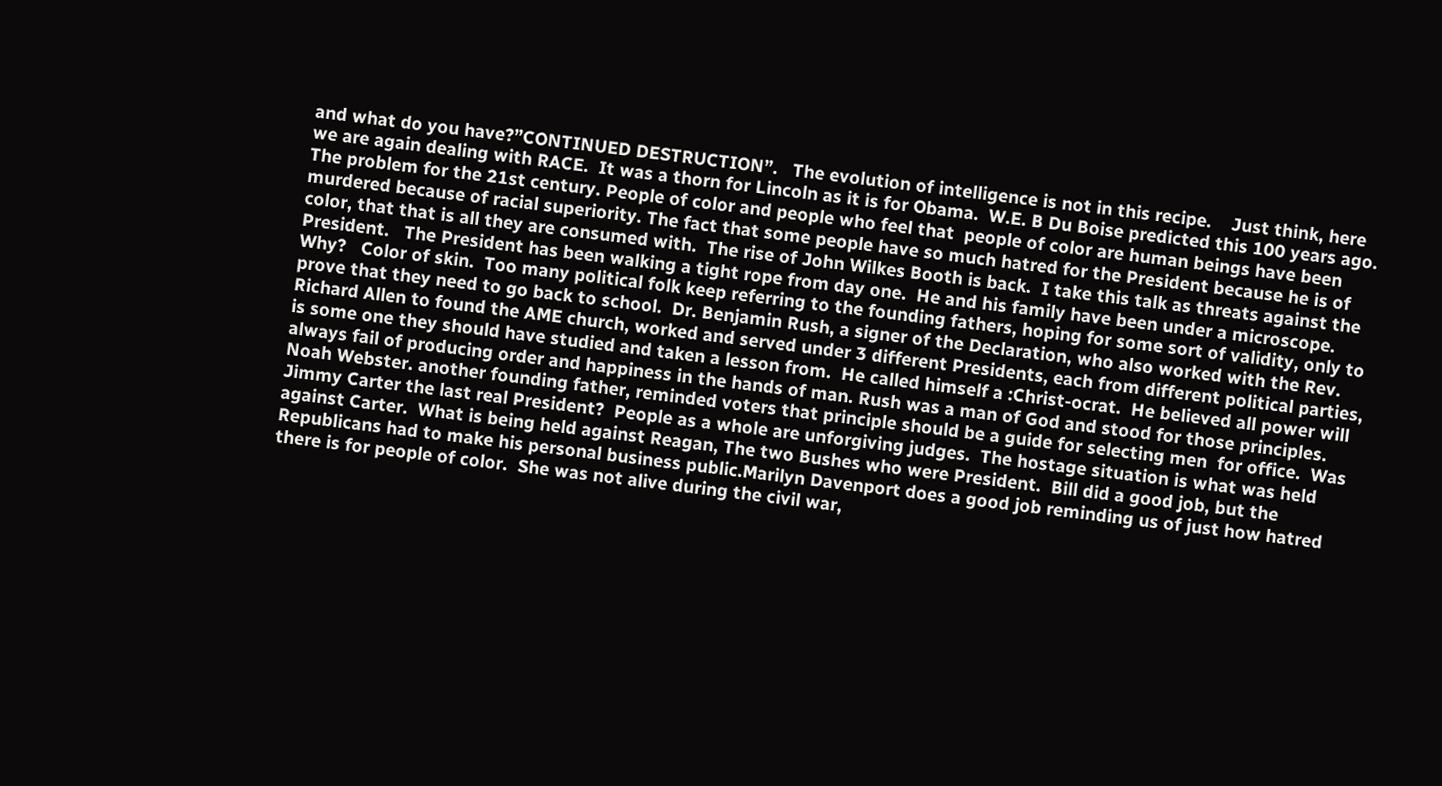and what do you have?”CONTINUED DESTRUCTION”.   The evolution of intelligence is not in this recipe.    Just think, here we are again dealing with RACE.  It was a thorn for Lincoln as it is for Obama.  W.E. B Du Boise predicted this 100 years ago. The problem for the 21st century. People of color and people who feel that  people of color are human beings have been murdered because of racial superiority. The fact that some people have so much hatred for the President because he is of color, that that is all they are consumed with.  The rise of John Wilkes Booth is back.  I take this talk as threats against the President.   The President has been walking a tight rope from day one.  He and his family have been under a microscope.  Why?   Color of skin.  Too many political folk keep referring to the founding fathers, hoping for some sort of validity, only to prove that they need to go back to school.  Dr. Benjamin Rush, a signer of the Declaration, who also worked with the Rev. Richard Allen to found the AME church, worked and served under 3 different Presidents, each from different political parties, is some one they should have studied and taken a lesson from.  He called himself a :Christ-ocrat.  He believed all power will always fail of producing order and happiness in the hands of man. Rush was a man of God and stood for those principles.  Noah Webster. another founding father, reminded voters that principle should be a guide for selecting men  for office.  Was Jimmy Carter the last real President?  People as a whole are unforgiving judges.  The hostage situation is what was held against Carter.  What is being held against Reagan, The two Bushes who were President.  Bill did a good job, but the Republicans had to make his personal business public.Marilyn Davenport does a good job reminding us of just how hatred there is for people of color.  She was not alive during the civil war,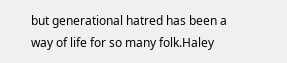but generational hatred has been a way of life for so many folk.Haley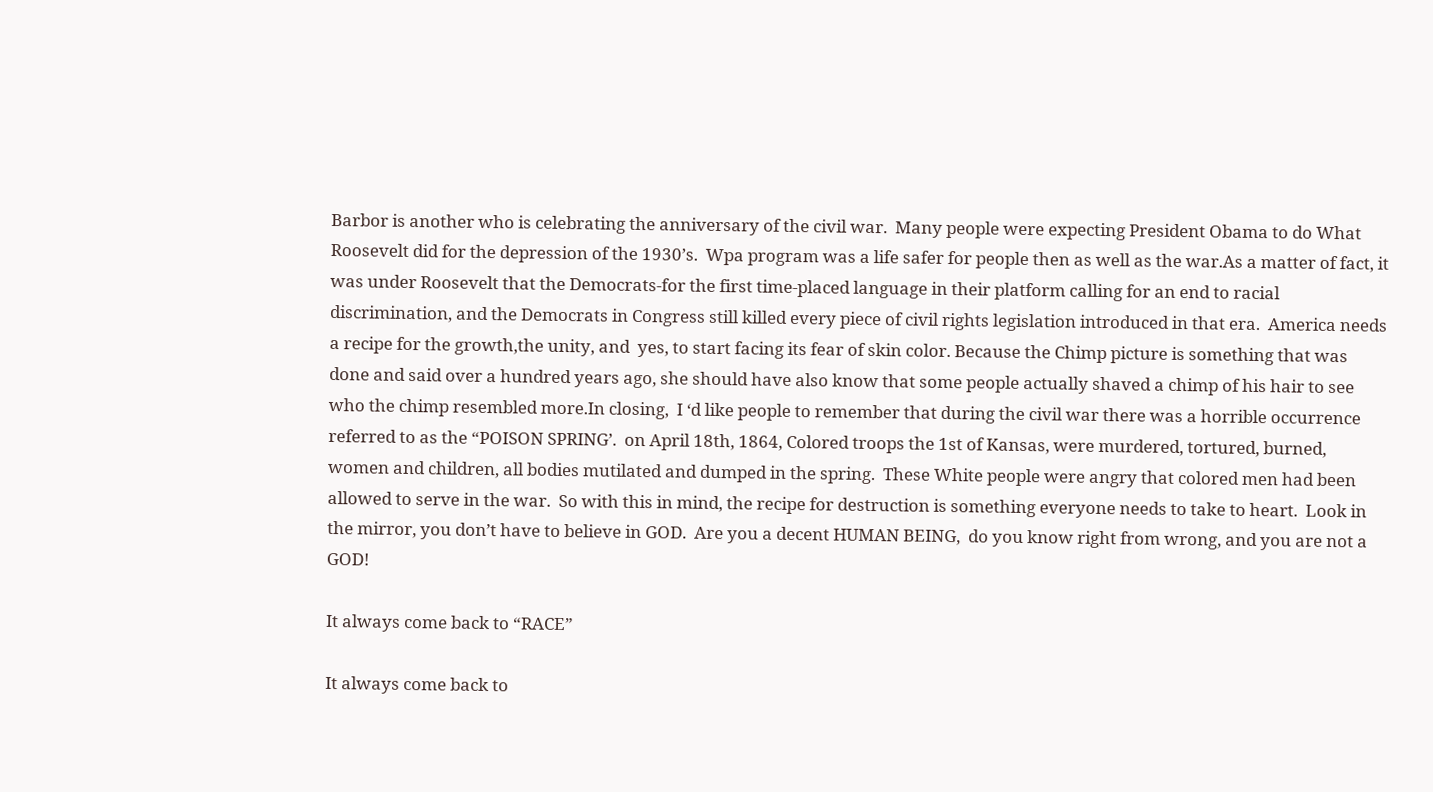Barbor is another who is celebrating the anniversary of the civil war.  Many people were expecting President Obama to do What Roosevelt did for the depression of the 1930’s.  Wpa program was a life safer for people then as well as the war.As a matter of fact, it was under Roosevelt that the Democrats-for the first time-placed language in their platform calling for an end to racial discrimination, and the Democrats in Congress still killed every piece of civil rights legislation introduced in that era.  America needs a recipe for the growth,the unity, and  yes, to start facing its fear of skin color. Because the Chimp picture is something that was done and said over a hundred years ago, she should have also know that some people actually shaved a chimp of his hair to see who the chimp resembled more.In closing,  I ‘d like people to remember that during the civil war there was a horrible occurrence referred to as the “POISON SPRING’.  on April 18th, 1864, Colored troops the 1st of Kansas, were murdered, tortured, burned, women and children, all bodies mutilated and dumped in the spring.  These White people were angry that colored men had been allowed to serve in the war.  So with this in mind, the recipe for destruction is something everyone needs to take to heart.  Look in the mirror, you don’t have to believe in GOD.  Are you a decent HUMAN BEING,  do you know right from wrong, and you are not a GOD!

It always come back to “RACE”

It always come back to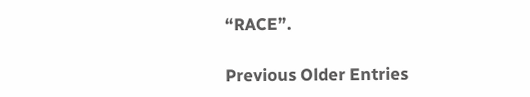“RACE”.

Previous Older Entries